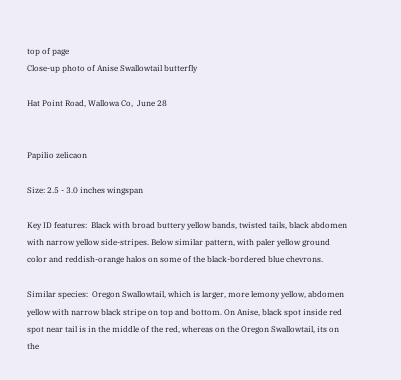top of page
Close-up photo of Anise Swallowtail butterfly

Hat Point Road, Wallowa Co,  June 28


Papilio zelicaon

Size: 2.5 - 3.0 inches wingspan

Key ID features:  Black with broad buttery yellow bands, twisted tails, black abdomen with narrow yellow side-stripes. Below similar pattern, with paler yellow ground color and reddish-orange halos on some of the black-bordered blue chevrons.

Similar species:  Oregon Swallowtail, which is larger, more lemony yellow, abdomen yellow with narrow black stripe on top and bottom. On Anise, black spot inside red spot near tail is in the middle of the red, whereas on the Oregon Swallowtail, its on the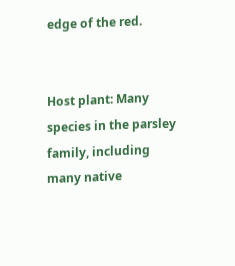edge of the red.


Host plant: Many species in the parsley family, including many native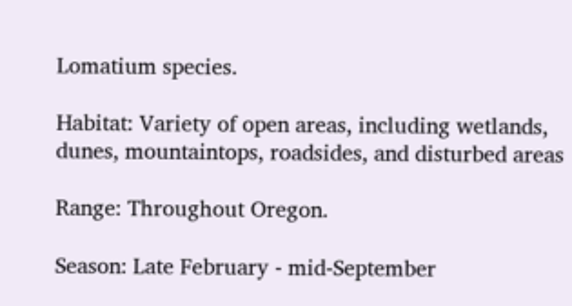Lomatium species.

Habitat: Variety of open areas, including wetlands, dunes, mountaintops, roadsides, and disturbed areas

Range: Throughout Oregon.

Season: Late February - mid-September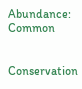Abundance: Common


Conservation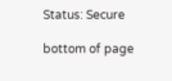Status: Secure

bottom of page